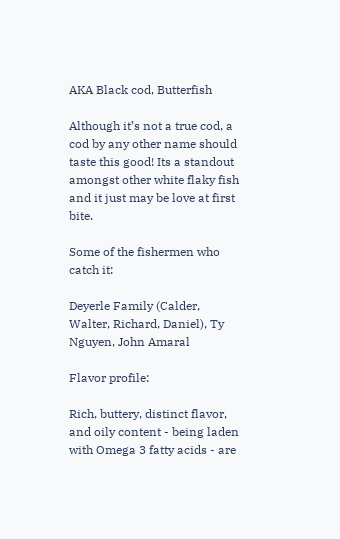AKA Black cod, Butterfish

Although it’s not a true cod, a cod by any other name should taste this good! Its a standout amongst other white flaky fish and it just may be love at first bite.

Some of the fishermen who catch it:

Deyerle Family (Calder, Walter, Richard, Daniel), Ty Nguyen, John Amaral

Flavor profile:

Rich, buttery, distinct flavor, and oily content - being laden with Omega 3 fatty acids - are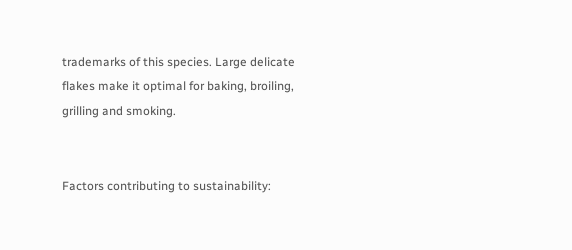trademarks of this species. Large delicate flakes make it optimal for baking, broiling, grilling and smoking.


Factors contributing to sustainability: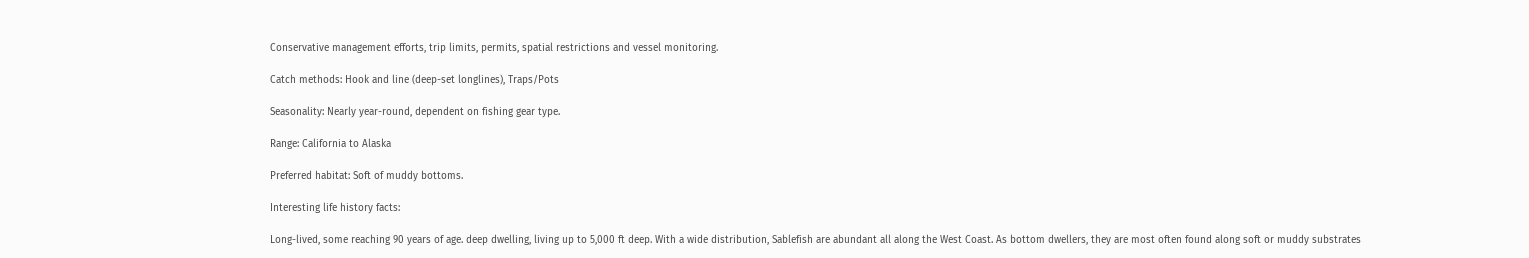Conservative management efforts, trip limits, permits, spatial restrictions and vessel monitoring.

Catch methods: Hook and line (deep-set longlines), Traps/Pots

Seasonality: Nearly year-round, dependent on fishing gear type.

Range: California to Alaska

Preferred habitat: Soft of muddy bottoms.

Interesting life history facts:

Long-lived, some reaching 90 years of age. deep dwelling, living up to 5,000 ft deep. With a wide distribution, Sablefish are abundant all along the West Coast. As bottom dwellers, they are most often found along soft or muddy substrates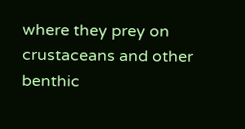where they prey on crustaceans and other benthic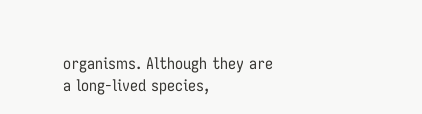organisms. Although they are a long-lived species,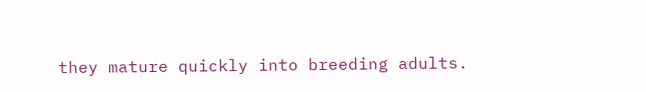they mature quickly into breeding adults.